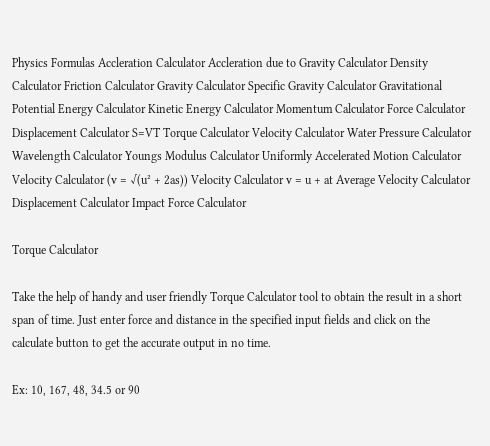Physics Formulas Accleration Calculator Accleration due to Gravity Calculator Density Calculator Friction Calculator Gravity Calculator Specific Gravity Calculator Gravitational Potential Energy Calculator Kinetic Energy Calculator Momentum Calculator Force Calculator Displacement Calculator S=VT Torque Calculator Velocity Calculator Water Pressure Calculator Wavelength Calculator Youngs Modulus Calculator Uniformly Accelerated Motion Calculator Velocity Calculator (v = √(u² + 2as)) Velocity Calculator v = u + at Average Velocity Calculator Displacement Calculator Impact Force Calculator

Torque Calculator

Take the help of handy and user friendly Torque Calculator tool to obtain the result in a short span of time. Just enter force and distance in the specified input fields and click on the calculate button to get the accurate output in no time.

Ex: 10, 167, 48, 34.5 or 90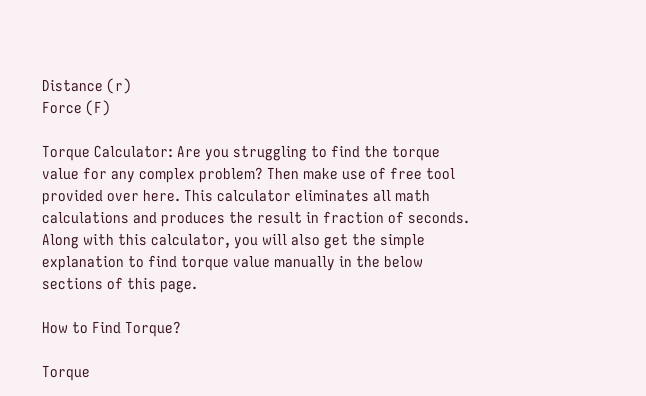Distance (r)
Force (F)

Torque Calculator: Are you struggling to find the torque value for any complex problem? Then make use of free tool provided over here. This calculator eliminates all math calculations and produces the result in fraction of seconds. Along with this calculator, you will also get the simple explanation to find torque value manually in the below sections of this page.

How to Find Torque?

Torque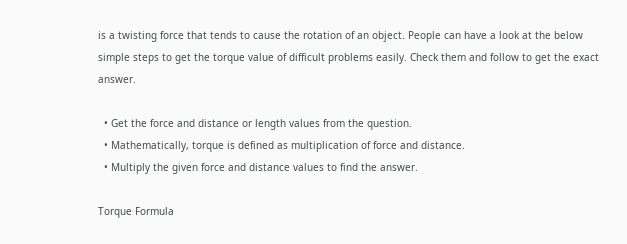is a twisting force that tends to cause the rotation of an object. People can have a look at the below simple steps to get the torque value of difficult problems easily. Check them and follow to get the exact answer.

  • Get the force and distance or length values from the question.
  • Mathematically, torque is defined as multiplication of force and distance.
  • Multiply the given force and distance values to find the answer.

Torque Formula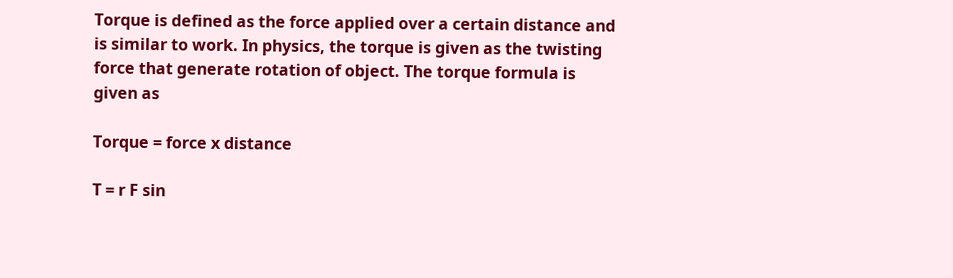Torque is defined as the force applied over a certain distance and is similar to work. In physics, the torque is given as the twisting force that generate rotation of object. The torque formula is given as

Torque = force x distance

T = r F sin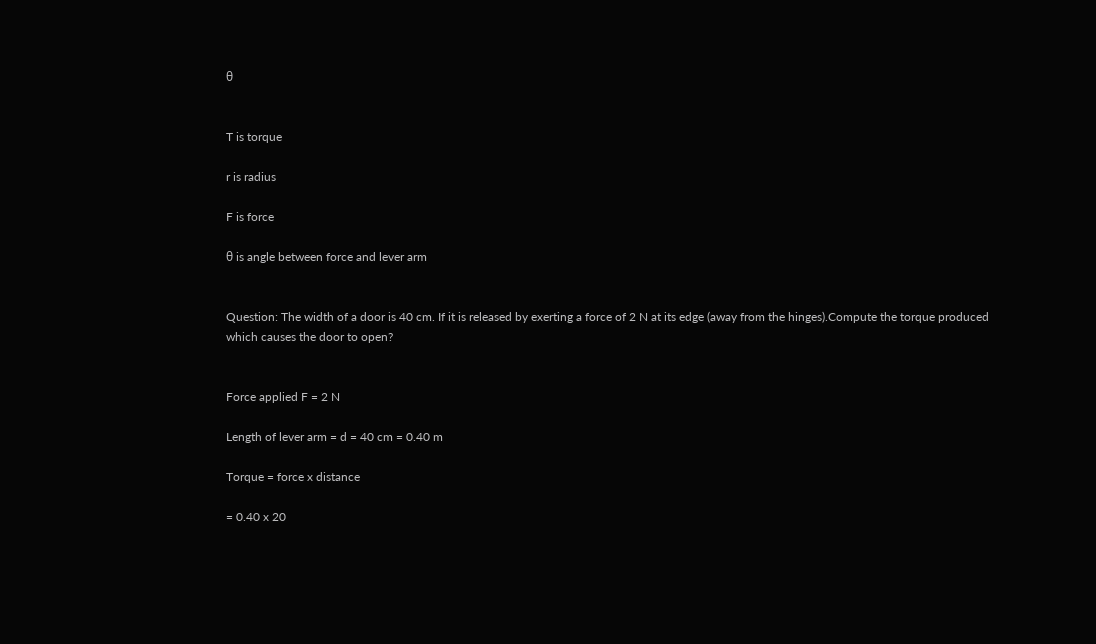θ


T is torque

r is radius

F is force

θ is angle between force and lever arm


Question: The width of a door is 40 cm. If it is released by exerting a force of 2 N at its edge (away from the hinges).Compute the torque produced which causes the door to open?


Force applied F = 2 N

Length of lever arm = d = 40 cm = 0.40 m

Torque = force x distance

= 0.40 x 20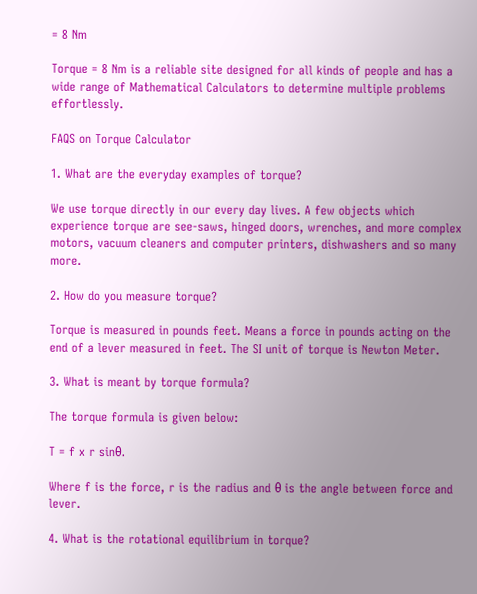= 8 Nm

Torque = 8 Nm is a reliable site designed for all kinds of people and has a wide range of Mathematical Calculators to determine multiple problems effortlessly.

FAQS on Torque Calculator

1. What are the everyday examples of torque?

We use torque directly in our every day lives. A few objects which experience torque are see-saws, hinged doors, wrenches, and more complex motors, vacuum cleaners and computer printers, dishwashers and so many more.

2. How do you measure torque?

Torque is measured in pounds feet. Means a force in pounds acting on the end of a lever measured in feet. The SI unit of torque is Newton Meter.

3. What is meant by torque formula?

The torque formula is given below:

T = f x r sinθ.

Where f is the force, r is the radius and θ is the angle between force and lever.

4. What is the rotational equilibrium in torque?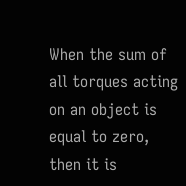When the sum of all torques acting on an object is equal to zero, then it is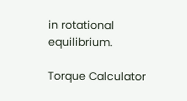in rotational equilibrium.

Torque Calculator